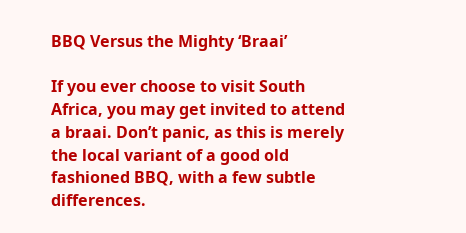BBQ Versus the Mighty ‘Braai’

If you ever choose to visit South Africa, you may get invited to attend a braai. Don’t panic, as this is merely the local variant of a good old fashioned BBQ, with a few subtle differences.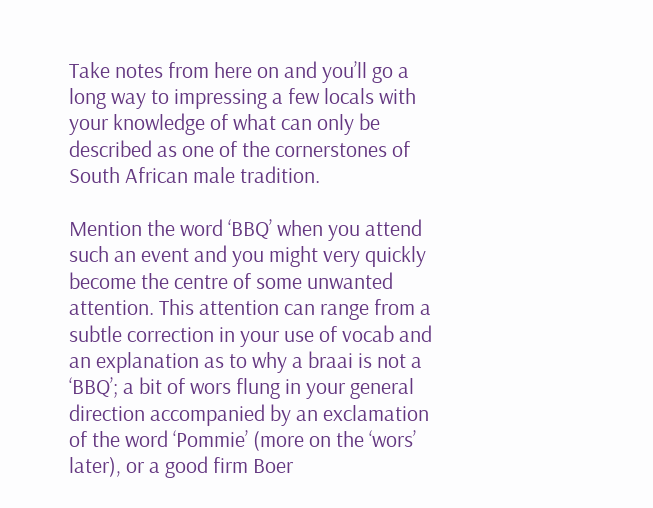Take notes from here on and you’ll go a long way to impressing a few locals with your knowledge of what can only be described as one of the cornerstones of South African male tradition.

Mention the word ‘BBQ’ when you attend such an event and you might very quickly become the centre of some unwanted attention. This attention can range from a subtle correction in your use of vocab and an explanation as to why a braai is not a ‘BBQ’; a bit of wors flung in your general direction accompanied by an exclamation of the word ‘Pommie’ (more on the ‘wors’ later), or a good firm Boer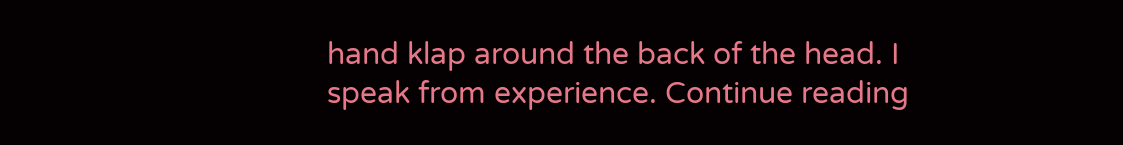hand klap around the back of the head. I speak from experience. Continue reading